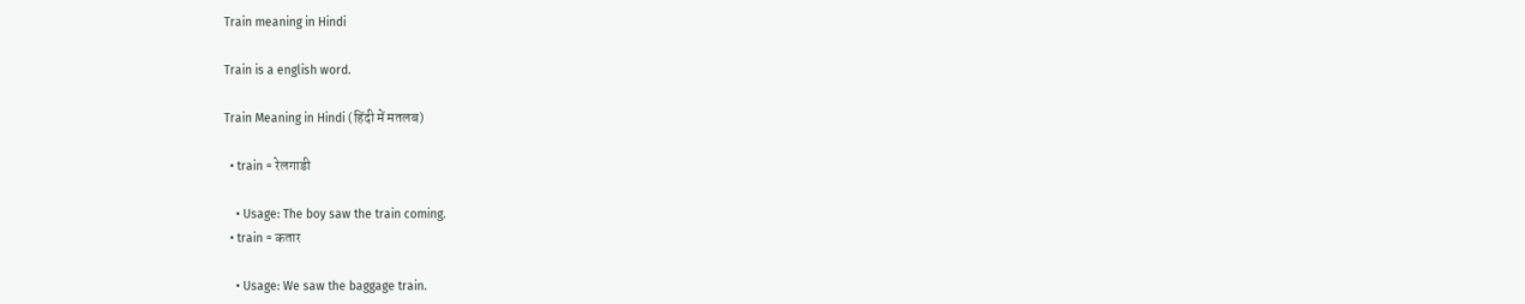Train meaning in Hindi

Train is a english word.

Train Meaning in Hindi (हिंदी में मतलब)

  • train = रेलगाडी

    • Usage: The boy saw the train coming.
  • train = कतार

    • Usage: We saw the baggage train.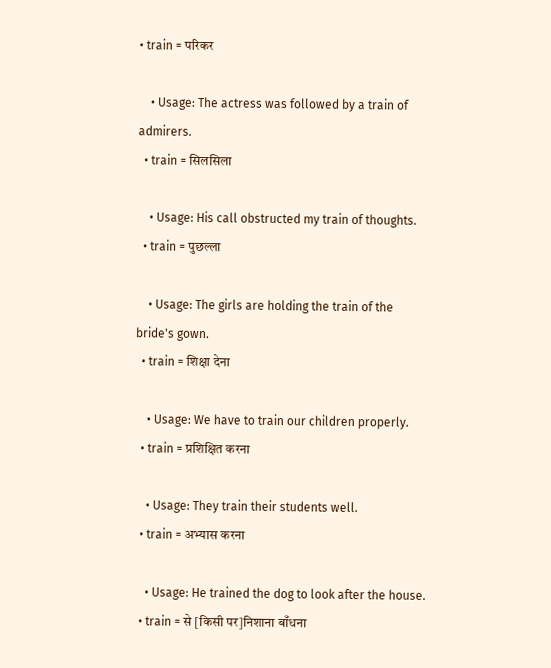• train = परिकर

    • Usage: The actress was followed by a train of admirers.
  • train = सिलसिला

    • Usage: His call obstructed my train of thoughts.
  • train = पुछल्ला

    • Usage: The girls are holding the train of the bride's gown.
  • train = शिक्षा देना

    • Usage: We have to train our children properly.
  • train = प्रशिक्षित करना

    • Usage: They train their students well.
  • train = अभ्यास करना

    • Usage: He trained the dog to look after the house.
  • train = से [किसी पर]निशाना बाँधना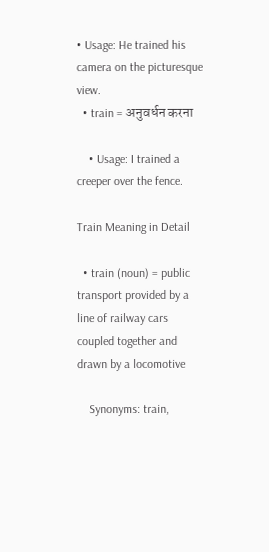• Usage: He trained his camera on the picturesque view.
  • train = अनुवर्धन करना

    • Usage: I trained a creeper over the fence.

Train Meaning in Detail

  • train (noun) = public transport provided by a line of railway cars coupled together and drawn by a locomotive

    Synonyms: train,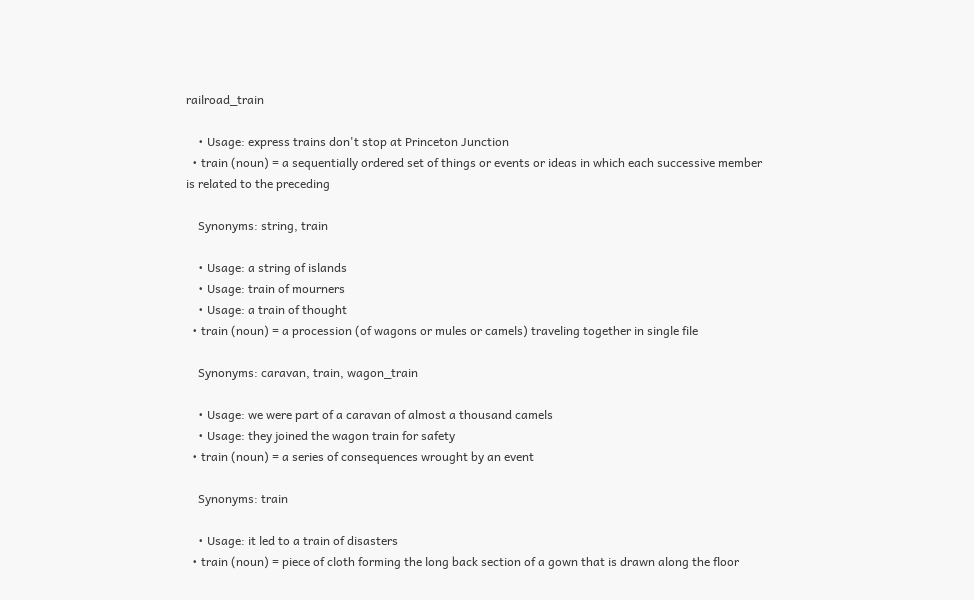railroad_train

    • Usage: express trains don't stop at Princeton Junction
  • train (noun) = a sequentially ordered set of things or events or ideas in which each successive member is related to the preceding

    Synonyms: string, train

    • Usage: a string of islands
    • Usage: train of mourners
    • Usage: a train of thought
  • train (noun) = a procession (of wagons or mules or camels) traveling together in single file

    Synonyms: caravan, train, wagon_train

    • Usage: we were part of a caravan of almost a thousand camels
    • Usage: they joined the wagon train for safety
  • train (noun) = a series of consequences wrought by an event

    Synonyms: train

    • Usage: it led to a train of disasters
  • train (noun) = piece of cloth forming the long back section of a gown that is drawn along the floor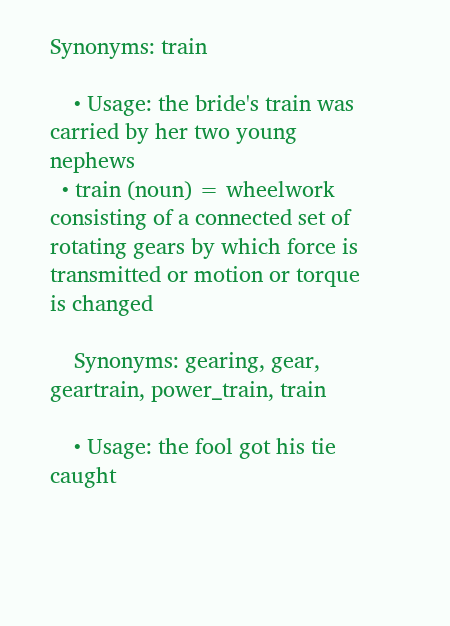Synonyms: train

    • Usage: the bride's train was carried by her two young nephews
  • train (noun) = wheelwork consisting of a connected set of rotating gears by which force is transmitted or motion or torque is changed

    Synonyms: gearing, gear, geartrain, power_train, train

    • Usage: the fool got his tie caught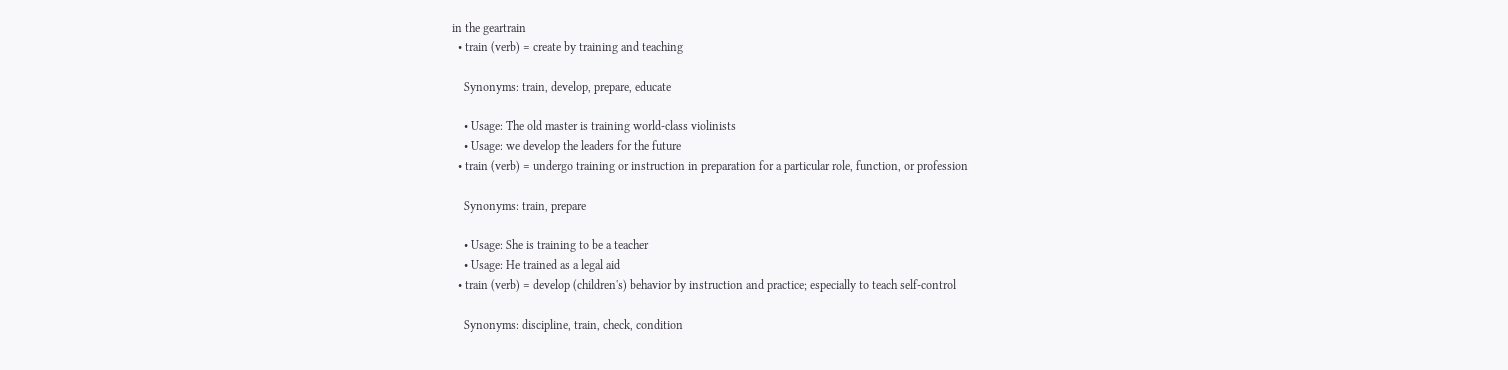in the geartrain
  • train (verb) = create by training and teaching

    Synonyms: train, develop, prepare, educate

    • Usage: The old master is training world-class violinists
    • Usage: we develop the leaders for the future
  • train (verb) = undergo training or instruction in preparation for a particular role, function, or profession

    Synonyms: train, prepare

    • Usage: She is training to be a teacher
    • Usage: He trained as a legal aid
  • train (verb) = develop (children's) behavior by instruction and practice; especially to teach self-control

    Synonyms: discipline, train, check, condition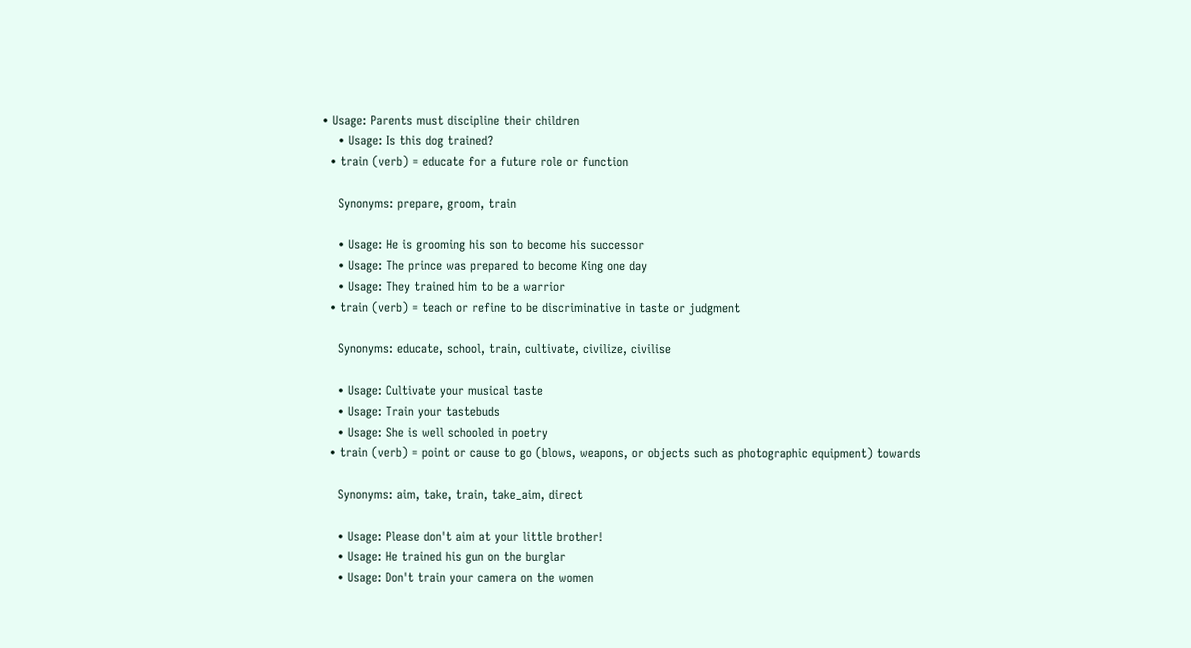• Usage: Parents must discipline their children
    • Usage: Is this dog trained?
  • train (verb) = educate for a future role or function

    Synonyms: prepare, groom, train

    • Usage: He is grooming his son to become his successor
    • Usage: The prince was prepared to become King one day
    • Usage: They trained him to be a warrior
  • train (verb) = teach or refine to be discriminative in taste or judgment

    Synonyms: educate, school, train, cultivate, civilize, civilise

    • Usage: Cultivate your musical taste
    • Usage: Train your tastebuds
    • Usage: She is well schooled in poetry
  • train (verb) = point or cause to go (blows, weapons, or objects such as photographic equipment) towards

    Synonyms: aim, take, train, take_aim, direct

    • Usage: Please don't aim at your little brother!
    • Usage: He trained his gun on the burglar
    • Usage: Don't train your camera on the women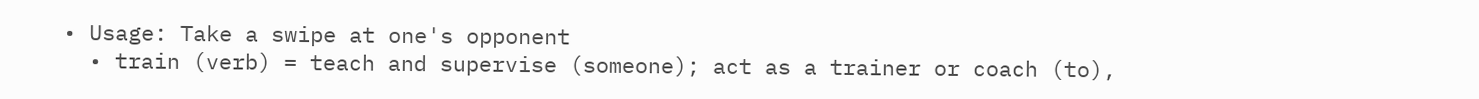• Usage: Take a swipe at one's opponent
  • train (verb) = teach and supervise (someone); act as a trainer or coach (to),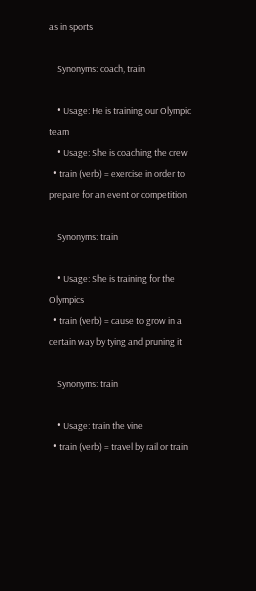as in sports

    Synonyms: coach, train

    • Usage: He is training our Olympic team
    • Usage: She is coaching the crew
  • train (verb) = exercise in order to prepare for an event or competition

    Synonyms: train

    • Usage: She is training for the Olympics
  • train (verb) = cause to grow in a certain way by tying and pruning it

    Synonyms: train

    • Usage: train the vine
  • train (verb) = travel by rail or train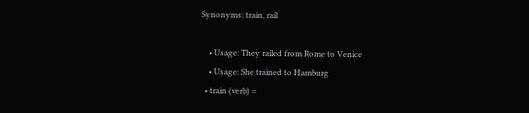Synonyms: train, rail

    • Usage: They railed from Rome to Venice
    • Usage: She trained to Hamburg
  • train (verb) =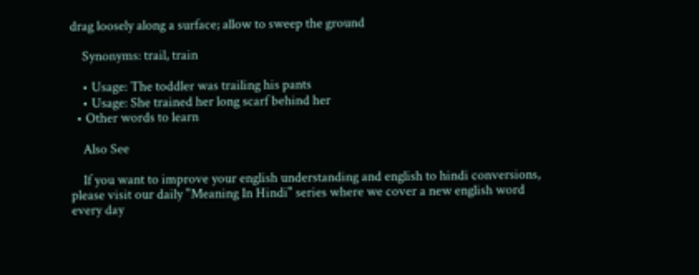drag loosely along a surface; allow to sweep the ground

    Synonyms: trail, train

    • Usage: The toddler was trailing his pants
    • Usage: She trained her long scarf behind her
  • Other words to learn

    Also See

    If you want to improve your english understanding and english to hindi conversions, please visit our daily "Meaning In Hindi" series where we cover a new english word every day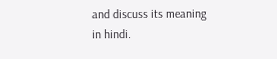and discuss its meaning in hindi.